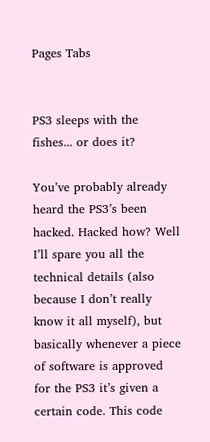Pages Tabs


PS3 sleeps with the fishes... or does it?

You’ve probably already heard the PS3’s been hacked. Hacked how? Well I’ll spare you all the technical details (also because I don’t really know it all myself), but basically whenever a piece of software is approved for the PS3 it’s given a certain code. This code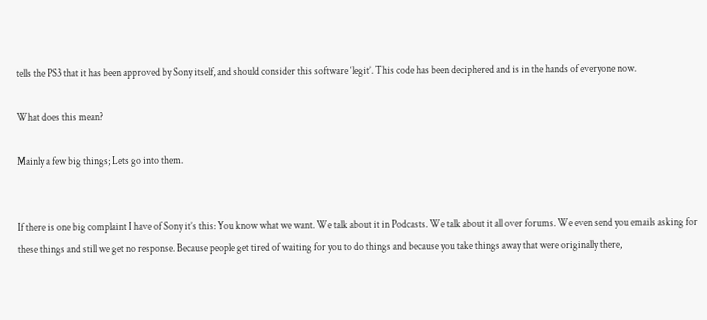tells the PS3 that it has been approved by Sony itself, and should consider this software ‘legit’. This code has been deciphered and is in the hands of everyone now.

What does this mean?

Mainly a few big things; Lets go into them.


If there is one big complaint I have of Sony it’s this: You know what we want. We talk about it in Podcasts. We talk about it all over forums. We even send you emails asking for these things and still we get no response. Because people get tired of waiting for you to do things and because you take things away that were originally there,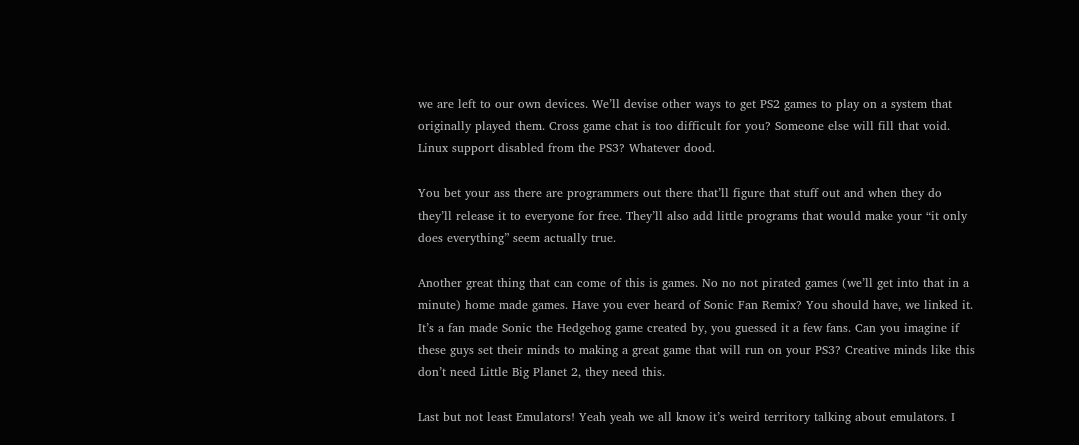we are left to our own devices. We’ll devise other ways to get PS2 games to play on a system that originally played them. Cross game chat is too difficult for you? Someone else will fill that void. Linux support disabled from the PS3? Whatever dood.

You bet your ass there are programmers out there that’ll figure that stuff out and when they do they’ll release it to everyone for free. They’ll also add little programs that would make your “it only does everything” seem actually true.

Another great thing that can come of this is games. No no not pirated games (we’ll get into that in a minute) home made games. Have you ever heard of Sonic Fan Remix? You should have, we linked it. It’s a fan made Sonic the Hedgehog game created by, you guessed it a few fans. Can you imagine if these guys set their minds to making a great game that will run on your PS3? Creative minds like this don’t need Little Big Planet 2, they need this.

Last but not least Emulators! Yeah yeah we all know it’s weird territory talking about emulators. I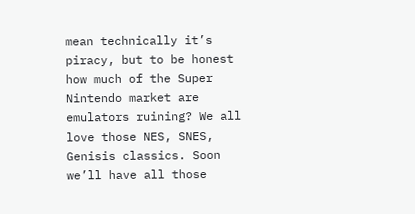mean technically it’s piracy, but to be honest how much of the Super Nintendo market are emulators ruining? We all love those NES, SNES, Genisis classics. Soon we’ll have all those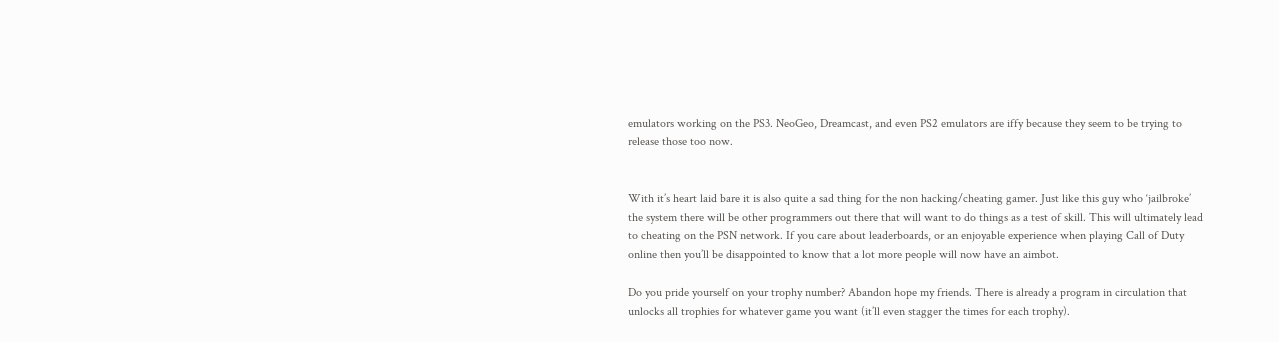emulators working on the PS3. NeoGeo, Dreamcast, and even PS2 emulators are iffy because they seem to be trying to release those too now.


With it’s heart laid bare it is also quite a sad thing for the non hacking/cheating gamer. Just like this guy who ‘jailbroke’ the system there will be other programmers out there that will want to do things as a test of skill. This will ultimately lead to cheating on the PSN network. If you care about leaderboards, or an enjoyable experience when playing Call of Duty online then you’ll be disappointed to know that a lot more people will now have an aimbot.

Do you pride yourself on your trophy number? Abandon hope my friends. There is already a program in circulation that unlocks all trophies for whatever game you want (it’ll even stagger the times for each trophy).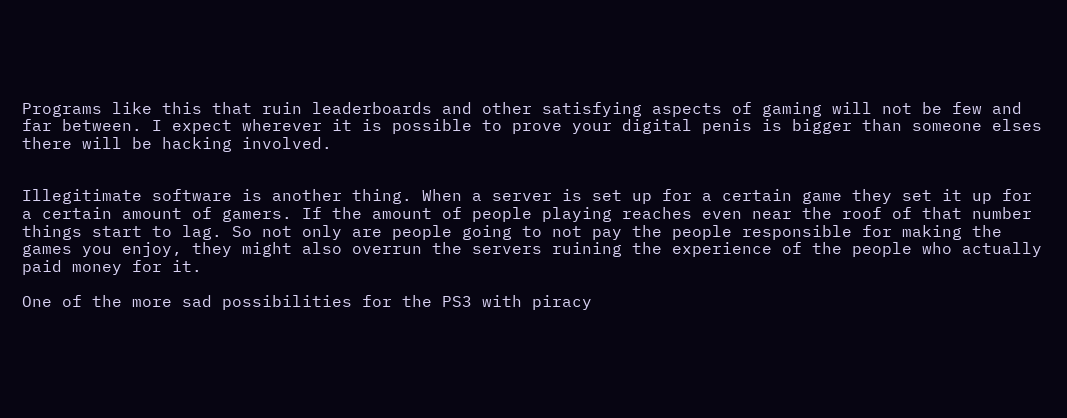Programs like this that ruin leaderboards and other satisfying aspects of gaming will not be few and far between. I expect wherever it is possible to prove your digital penis is bigger than someone elses there will be hacking involved.


Illegitimate software is another thing. When a server is set up for a certain game they set it up for a certain amount of gamers. If the amount of people playing reaches even near the roof of that number things start to lag. So not only are people going to not pay the people responsible for making the games you enjoy, they might also overrun the servers ruining the experience of the people who actually paid money for it.

One of the more sad possibilities for the PS3 with piracy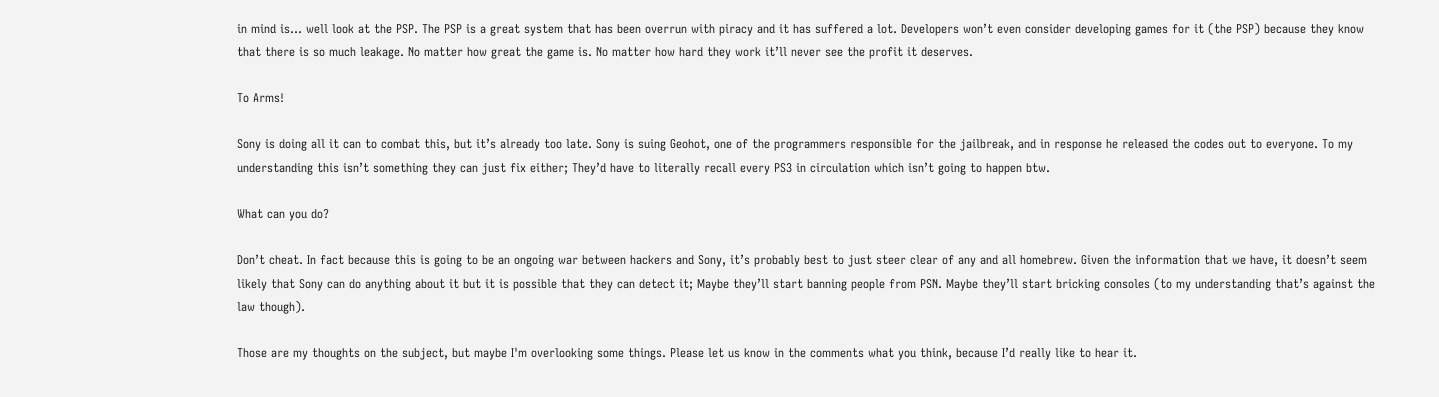in mind is... well look at the PSP. The PSP is a great system that has been overrun with piracy and it has suffered a lot. Developers won’t even consider developing games for it (the PSP) because they know that there is so much leakage. No matter how great the game is. No matter how hard they work it’ll never see the profit it deserves.

To Arms!

Sony is doing all it can to combat this, but it’s already too late. Sony is suing Geohot, one of the programmers responsible for the jailbreak, and in response he released the codes out to everyone. To my understanding this isn’t something they can just fix either; They’d have to literally recall every PS3 in circulation which isn’t going to happen btw.

What can you do?

Don’t cheat. In fact because this is going to be an ongoing war between hackers and Sony, it’s probably best to just steer clear of any and all homebrew. Given the information that we have, it doesn’t seem likely that Sony can do anything about it but it is possible that they can detect it; Maybe they’ll start banning people from PSN. Maybe they’ll start bricking consoles (to my understanding that’s against the law though).

Those are my thoughts on the subject, but maybe I'm overlooking some things. Please let us know in the comments what you think, because I’d really like to hear it.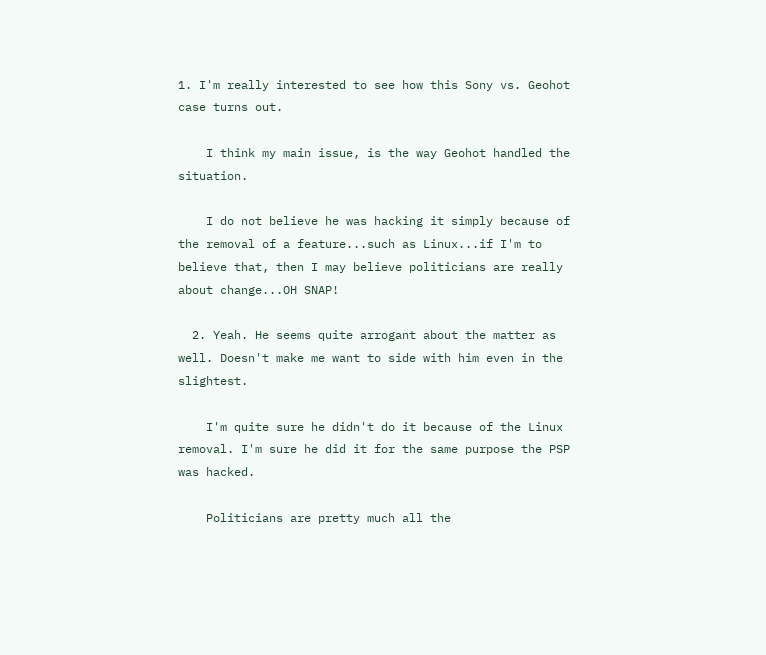1. I'm really interested to see how this Sony vs. Geohot case turns out.

    I think my main issue, is the way Geohot handled the situation.

    I do not believe he was hacking it simply because of the removal of a feature...such as Linux...if I'm to believe that, then I may believe politicians are really about change...OH SNAP!

  2. Yeah. He seems quite arrogant about the matter as well. Doesn't make me want to side with him even in the slightest.

    I'm quite sure he didn't do it because of the Linux removal. I'm sure he did it for the same purpose the PSP was hacked.

    Politicians are pretty much all the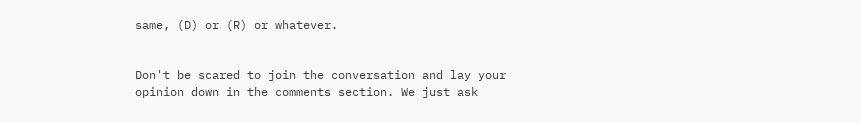same, (D) or (R) or whatever.


Don't be scared to join the conversation and lay your opinion down in the comments section. We just ask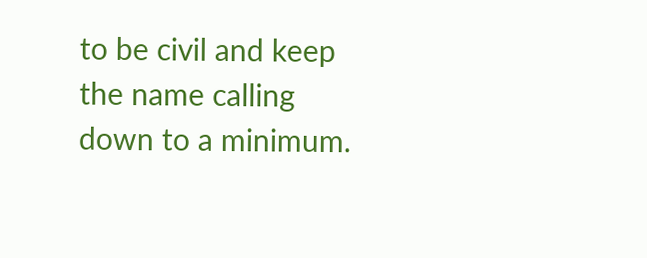to be civil and keep the name calling down to a minimum.